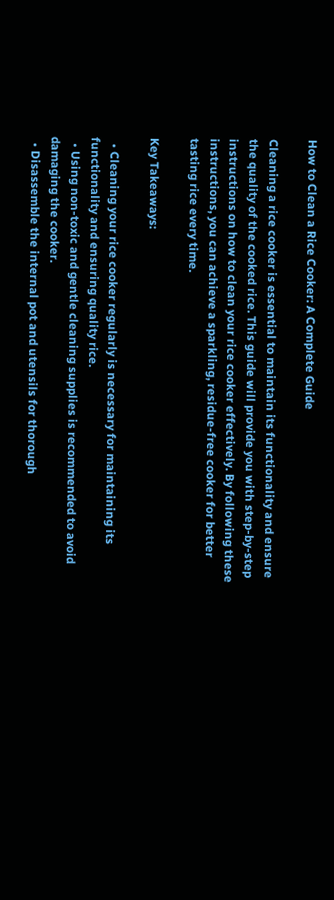How to Clean a Rice Cooker: A Complete Guide

Cleaning a rice cooker is essential to maintain its functionality and ensure the quality of the cooked rice. This guide will provide you with step-by-step instructions on how to clean your rice cooker effectively. By following these instructions, you can achieve a sparkling, residue-free cooker for better tasting rice every time.

Key Takeaways:

  • Cleaning your rice cooker regularly is necessary for maintaining its functionality and ensuring quality rice.
  • Using non-toxic and gentle cleaning supplies is recommended to avoid damaging the cooker.
  • Disassemble the internal pot and utensils for thorough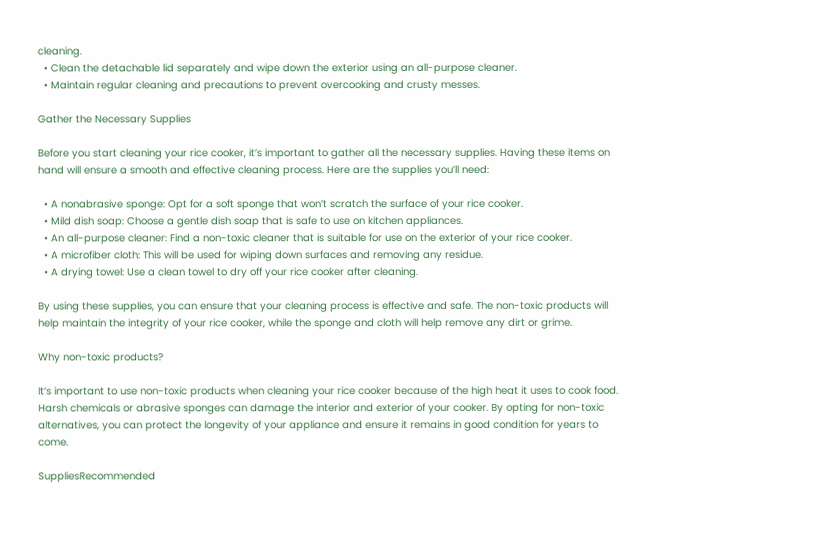cleaning.
  • Clean the detachable lid separately and wipe down the exterior using an all-purpose cleaner.
  • Maintain regular cleaning and precautions to prevent overcooking and crusty messes.

Gather the Necessary Supplies

Before you start cleaning your rice cooker, it’s important to gather all the necessary supplies. Having these items on hand will ensure a smooth and effective cleaning process. Here are the supplies you’ll need:

  • A nonabrasive sponge: Opt for a soft sponge that won’t scratch the surface of your rice cooker.
  • Mild dish soap: Choose a gentle dish soap that is safe to use on kitchen appliances.
  • An all-purpose cleaner: Find a non-toxic cleaner that is suitable for use on the exterior of your rice cooker.
  • A microfiber cloth: This will be used for wiping down surfaces and removing any residue.
  • A drying towel: Use a clean towel to dry off your rice cooker after cleaning.

By using these supplies, you can ensure that your cleaning process is effective and safe. The non-toxic products will help maintain the integrity of your rice cooker, while the sponge and cloth will help remove any dirt or grime.

Why non-toxic products?

It’s important to use non-toxic products when cleaning your rice cooker because of the high heat it uses to cook food. Harsh chemicals or abrasive sponges can damage the interior and exterior of your cooker. By opting for non-toxic alternatives, you can protect the longevity of your appliance and ensure it remains in good condition for years to come.

SuppliesRecommended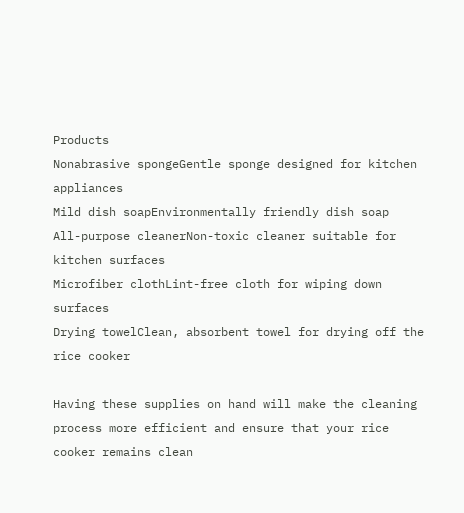Products
Nonabrasive spongeGentle sponge designed for kitchen appliances
Mild dish soapEnvironmentally friendly dish soap
All-purpose cleanerNon-toxic cleaner suitable for kitchen surfaces
Microfiber clothLint-free cloth for wiping down surfaces
Drying towelClean, absorbent towel for drying off the rice cooker

Having these supplies on hand will make the cleaning process more efficient and ensure that your rice cooker remains clean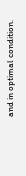and in optimal condition.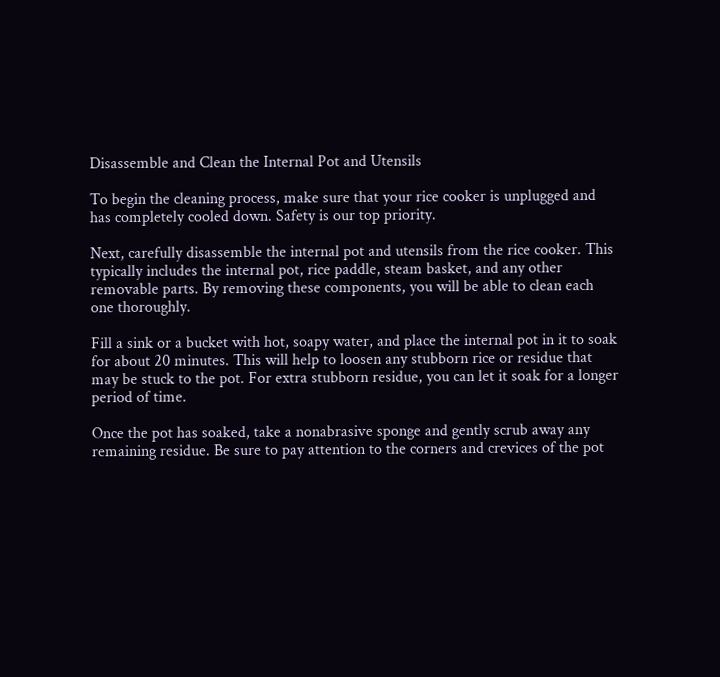Disassemble and Clean the Internal Pot and Utensils

To begin the cleaning process, make sure that your rice cooker is unplugged and has completely cooled down. Safety is our top priority.

Next, carefully disassemble the internal pot and utensils from the rice cooker. This typically includes the internal pot, rice paddle, steam basket, and any other removable parts. By removing these components, you will be able to clean each one thoroughly.

Fill a sink or a bucket with hot, soapy water, and place the internal pot in it to soak for about 20 minutes. This will help to loosen any stubborn rice or residue that may be stuck to the pot. For extra stubborn residue, you can let it soak for a longer period of time.

Once the pot has soaked, take a nonabrasive sponge and gently scrub away any remaining residue. Be sure to pay attention to the corners and crevices of the pot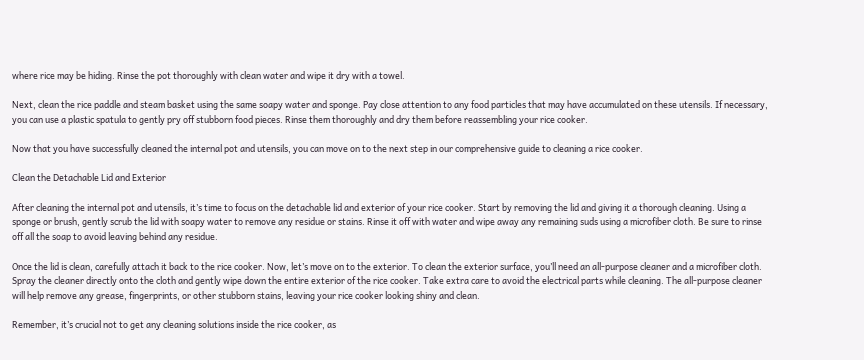where rice may be hiding. Rinse the pot thoroughly with clean water and wipe it dry with a towel.

Next, clean the rice paddle and steam basket using the same soapy water and sponge. Pay close attention to any food particles that may have accumulated on these utensils. If necessary, you can use a plastic spatula to gently pry off stubborn food pieces. Rinse them thoroughly and dry them before reassembling your rice cooker.

Now that you have successfully cleaned the internal pot and utensils, you can move on to the next step in our comprehensive guide to cleaning a rice cooker.

Clean the Detachable Lid and Exterior

After cleaning the internal pot and utensils, it’s time to focus on the detachable lid and exterior of your rice cooker. Start by removing the lid and giving it a thorough cleaning. Using a sponge or brush, gently scrub the lid with soapy water to remove any residue or stains. Rinse it off with water and wipe away any remaining suds using a microfiber cloth. Be sure to rinse off all the soap to avoid leaving behind any residue.

Once the lid is clean, carefully attach it back to the rice cooker. Now, let’s move on to the exterior. To clean the exterior surface, you’ll need an all-purpose cleaner and a microfiber cloth. Spray the cleaner directly onto the cloth and gently wipe down the entire exterior of the rice cooker. Take extra care to avoid the electrical parts while cleaning. The all-purpose cleaner will help remove any grease, fingerprints, or other stubborn stains, leaving your rice cooker looking shiny and clean.

Remember, it’s crucial not to get any cleaning solutions inside the rice cooker, as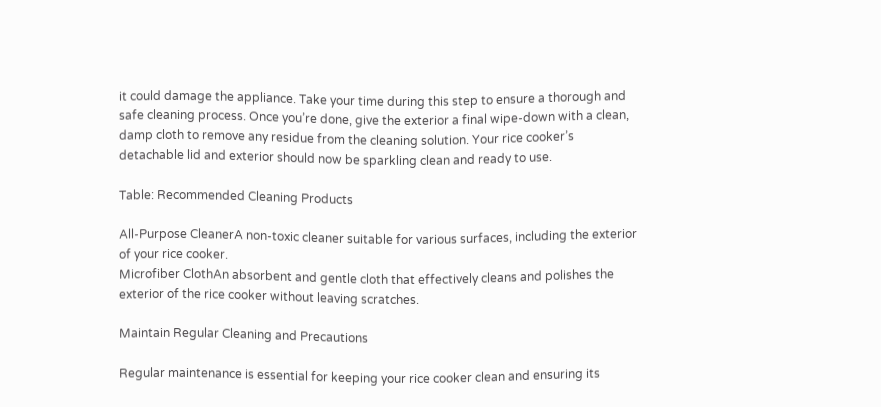it could damage the appliance. Take your time during this step to ensure a thorough and safe cleaning process. Once you’re done, give the exterior a final wipe-down with a clean, damp cloth to remove any residue from the cleaning solution. Your rice cooker’s detachable lid and exterior should now be sparkling clean and ready to use.

Table: Recommended Cleaning Products

All-Purpose CleanerA non-toxic cleaner suitable for various surfaces, including the exterior of your rice cooker.
Microfiber ClothAn absorbent and gentle cloth that effectively cleans and polishes the exterior of the rice cooker without leaving scratches.

Maintain Regular Cleaning and Precautions

Regular maintenance is essential for keeping your rice cooker clean and ensuring its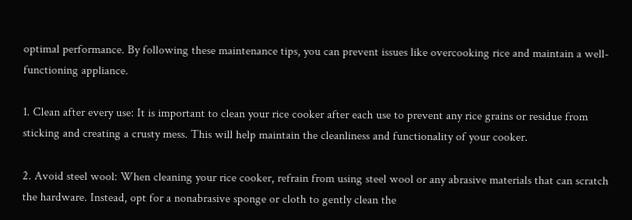optimal performance. By following these maintenance tips, you can prevent issues like overcooking rice and maintain a well-functioning appliance.

1. Clean after every use: It is important to clean your rice cooker after each use to prevent any rice grains or residue from sticking and creating a crusty mess. This will help maintain the cleanliness and functionality of your cooker.

2. Avoid steel wool: When cleaning your rice cooker, refrain from using steel wool or any abrasive materials that can scratch the hardware. Instead, opt for a nonabrasive sponge or cloth to gently clean the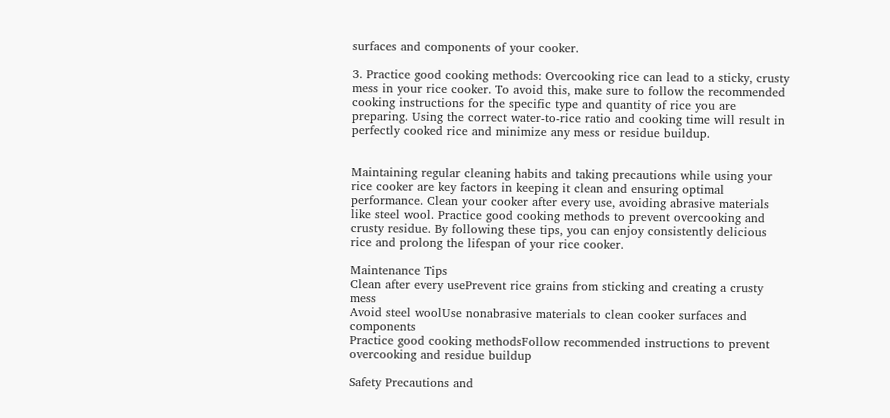surfaces and components of your cooker.

3. Practice good cooking methods: Overcooking rice can lead to a sticky, crusty mess in your rice cooker. To avoid this, make sure to follow the recommended cooking instructions for the specific type and quantity of rice you are preparing. Using the correct water-to-rice ratio and cooking time will result in perfectly cooked rice and minimize any mess or residue buildup.


Maintaining regular cleaning habits and taking precautions while using your rice cooker are key factors in keeping it clean and ensuring optimal performance. Clean your cooker after every use, avoiding abrasive materials like steel wool. Practice good cooking methods to prevent overcooking and crusty residue. By following these tips, you can enjoy consistently delicious rice and prolong the lifespan of your rice cooker.

Maintenance Tips
Clean after every usePrevent rice grains from sticking and creating a crusty mess
Avoid steel woolUse nonabrasive materials to clean cooker surfaces and components
Practice good cooking methodsFollow recommended instructions to prevent overcooking and residue buildup

Safety Precautions and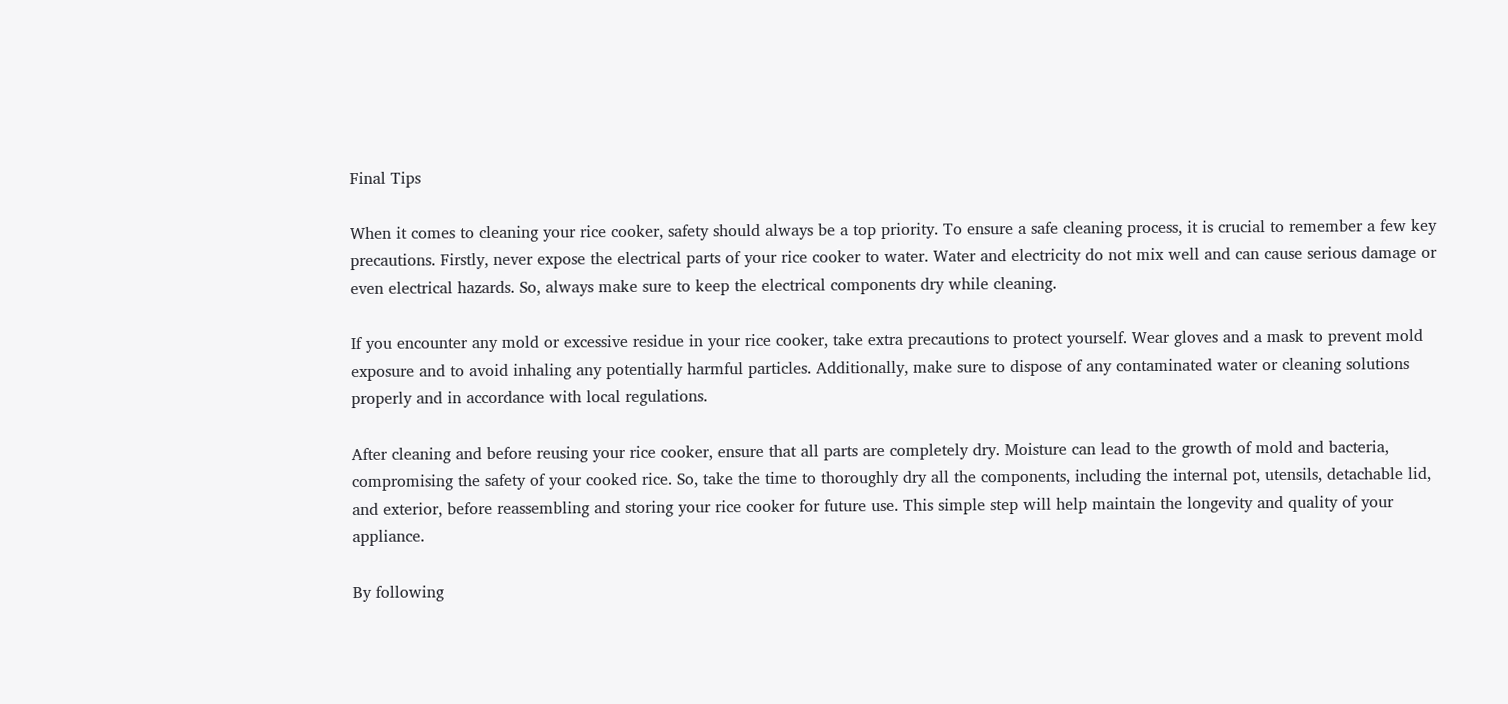Final Tips

When it comes to cleaning your rice cooker, safety should always be a top priority. To ensure a safe cleaning process, it is crucial to remember a few key precautions. Firstly, never expose the electrical parts of your rice cooker to water. Water and electricity do not mix well and can cause serious damage or even electrical hazards. So, always make sure to keep the electrical components dry while cleaning.

If you encounter any mold or excessive residue in your rice cooker, take extra precautions to protect yourself. Wear gloves and a mask to prevent mold exposure and to avoid inhaling any potentially harmful particles. Additionally, make sure to dispose of any contaminated water or cleaning solutions properly and in accordance with local regulations.

After cleaning and before reusing your rice cooker, ensure that all parts are completely dry. Moisture can lead to the growth of mold and bacteria, compromising the safety of your cooked rice. So, take the time to thoroughly dry all the components, including the internal pot, utensils, detachable lid, and exterior, before reassembling and storing your rice cooker for future use. This simple step will help maintain the longevity and quality of your appliance.

By following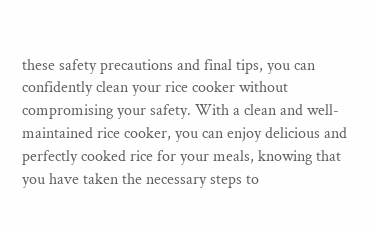these safety precautions and final tips, you can confidently clean your rice cooker without compromising your safety. With a clean and well-maintained rice cooker, you can enjoy delicious and perfectly cooked rice for your meals, knowing that you have taken the necessary steps to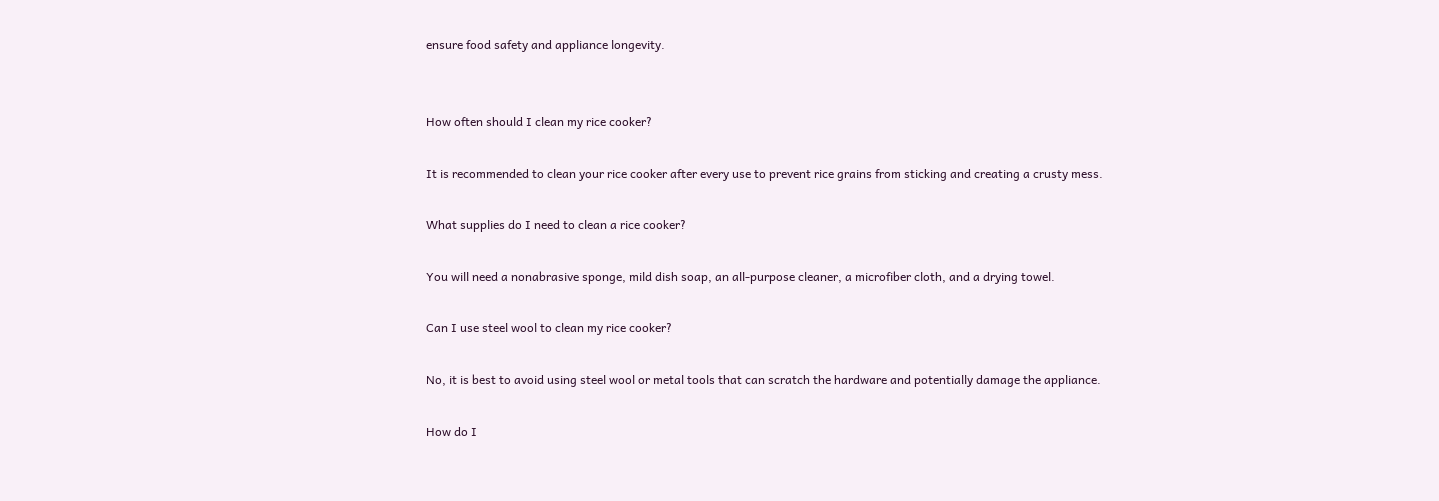ensure food safety and appliance longevity.


How often should I clean my rice cooker?

It is recommended to clean your rice cooker after every use to prevent rice grains from sticking and creating a crusty mess.

What supplies do I need to clean a rice cooker?

You will need a nonabrasive sponge, mild dish soap, an all-purpose cleaner, a microfiber cloth, and a drying towel.

Can I use steel wool to clean my rice cooker?

No, it is best to avoid using steel wool or metal tools that can scratch the hardware and potentially damage the appliance.

How do I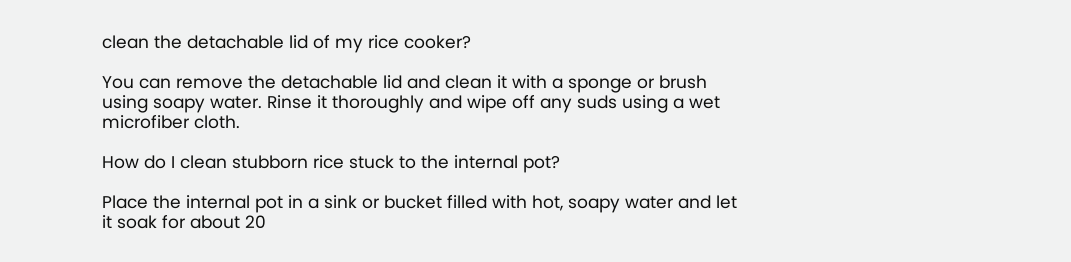clean the detachable lid of my rice cooker?

You can remove the detachable lid and clean it with a sponge or brush using soapy water. Rinse it thoroughly and wipe off any suds using a wet microfiber cloth.

How do I clean stubborn rice stuck to the internal pot?

Place the internal pot in a sink or bucket filled with hot, soapy water and let it soak for about 20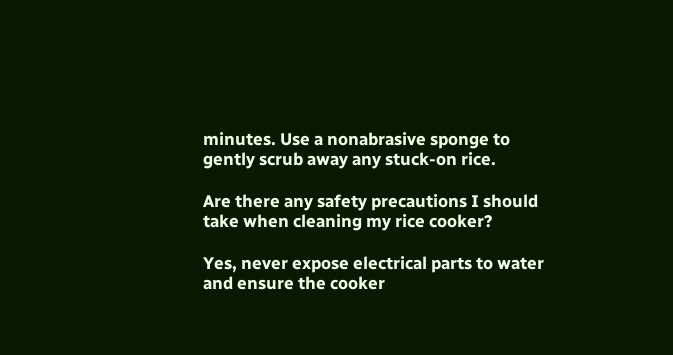minutes. Use a nonabrasive sponge to gently scrub away any stuck-on rice.

Are there any safety precautions I should take when cleaning my rice cooker?

Yes, never expose electrical parts to water and ensure the cooker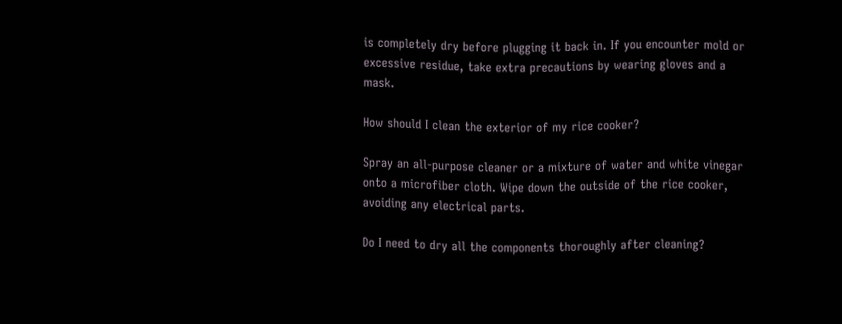is completely dry before plugging it back in. If you encounter mold or excessive residue, take extra precautions by wearing gloves and a mask.

How should I clean the exterior of my rice cooker?

Spray an all-purpose cleaner or a mixture of water and white vinegar onto a microfiber cloth. Wipe down the outside of the rice cooker, avoiding any electrical parts.

Do I need to dry all the components thoroughly after cleaning?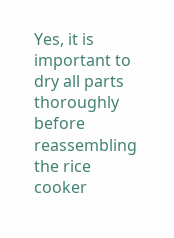Yes, it is important to dry all parts thoroughly before reassembling the rice cooker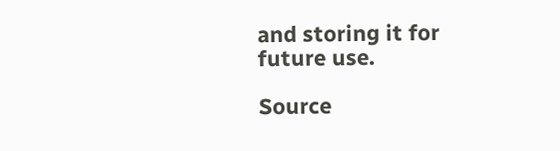and storing it for future use.

Source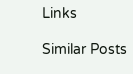Links

Similar Posts